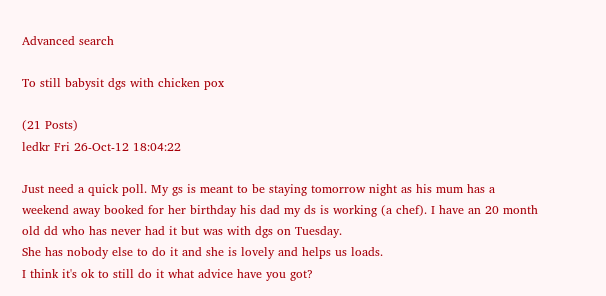Advanced search

To still babysit dgs with chicken pox

(21 Posts)
ledkr Fri 26-Oct-12 18:04:22

Just need a quick poll. My gs is meant to be staying tomorrow night as his mum has a weekend away booked for her birthday his dad my ds is working (a chef). I have an 20 month old dd who has never had it but was with dgs on Tuesday.
She has nobody else to do it and she is lovely and helps us loads.
I think it's ok to still do it what advice have you got?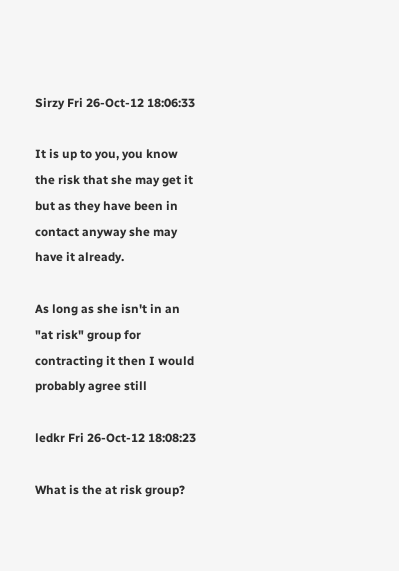Sirzy Fri 26-Oct-12 18:06:33

It is up to you, you know the risk that she may get it but as they have been in contact anyway she may have it already.

As long as she isn't in an "at risk" group for contracting it then I would probably agree still

ledkr Fri 26-Oct-12 18:08:23

What is the at risk group?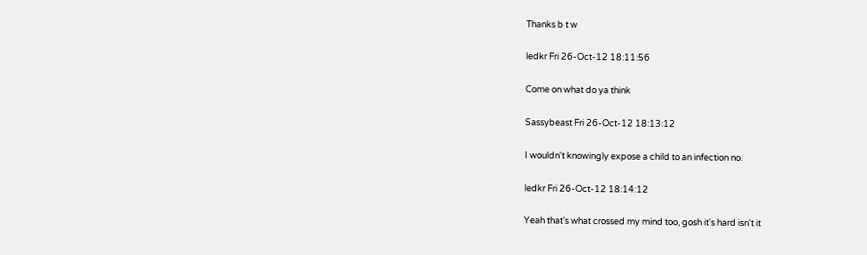Thanks b t w

ledkr Fri 26-Oct-12 18:11:56

Come on what do ya think

Sassybeast Fri 26-Oct-12 18:13:12

I wouldn't knowingly expose a child to an infection no.

ledkr Fri 26-Oct-12 18:14:12

Yeah that's what crossed my mind too, gosh it's hard isn't it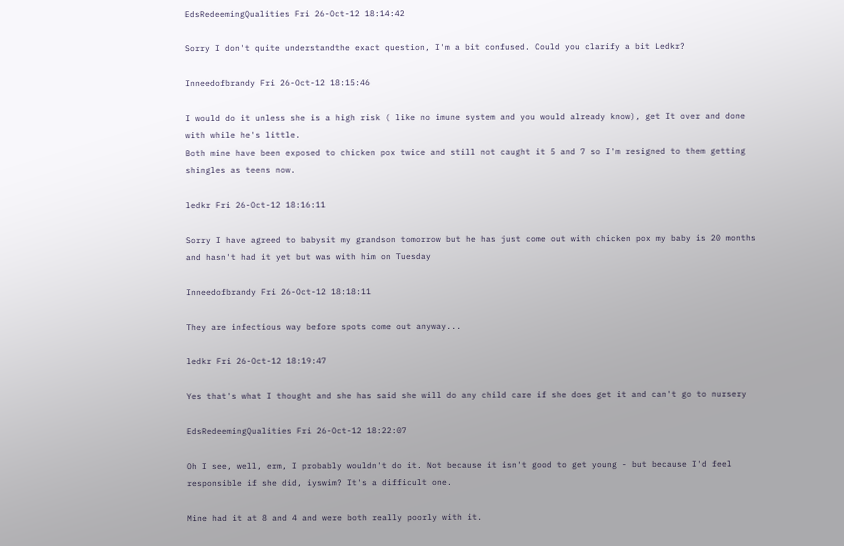EdsRedeemingQualities Fri 26-Oct-12 18:14:42

Sorry I don't quite understandthe exact question, I'm a bit confused. Could you clarify a bit Ledkr?

Inneedofbrandy Fri 26-Oct-12 18:15:46

I would do it unless she is a high risk ( like no imune system and you would already know), get It over and done with while he's little.
Both mine have been exposed to chicken pox twice and still not caught it 5 and 7 so I'm resigned to them getting shingles as teens now.

ledkr Fri 26-Oct-12 18:16:11

Sorry I have agreed to babysit my grandson tomorrow but he has just come out with chicken pox my baby is 20 months and hasn't had it yet but was with him on Tuesday

Inneedofbrandy Fri 26-Oct-12 18:18:11

They are infectious way before spots come out anyway...

ledkr Fri 26-Oct-12 18:19:47

Yes that's what I thought and she has said she will do any child care if she does get it and can't go to nursery

EdsRedeemingQualities Fri 26-Oct-12 18:22:07

Oh I see, well, erm, I probably wouldn't do it. Not because it isn't good to get young - but because I'd feel responsible if she did, iyswim? It's a difficult one.

Mine had it at 8 and 4 and were both really poorly with it.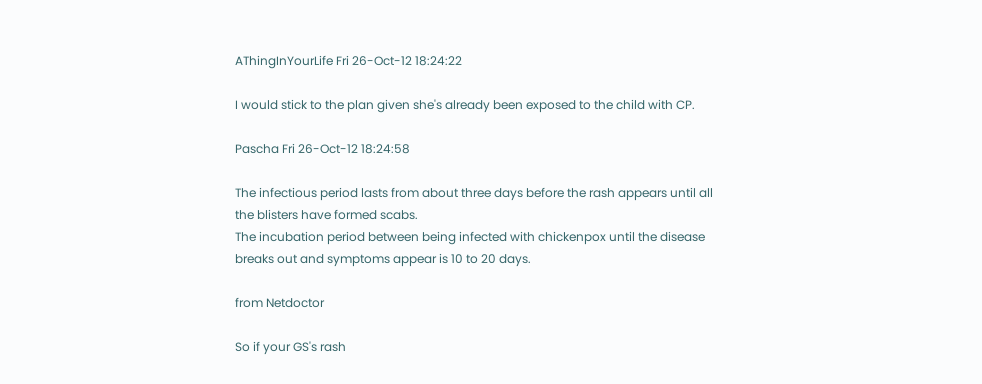AThingInYourLife Fri 26-Oct-12 18:24:22

I would stick to the plan given she's already been exposed to the child with CP.

Pascha Fri 26-Oct-12 18:24:58

The infectious period lasts from about three days before the rash appears until all the blisters have formed scabs.
The incubation period between being infected with chickenpox until the disease breaks out and symptoms appear is 10 to 20 days.

from Netdoctor

So if your GS's rash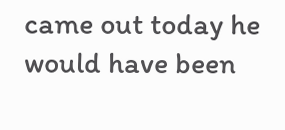came out today he would have been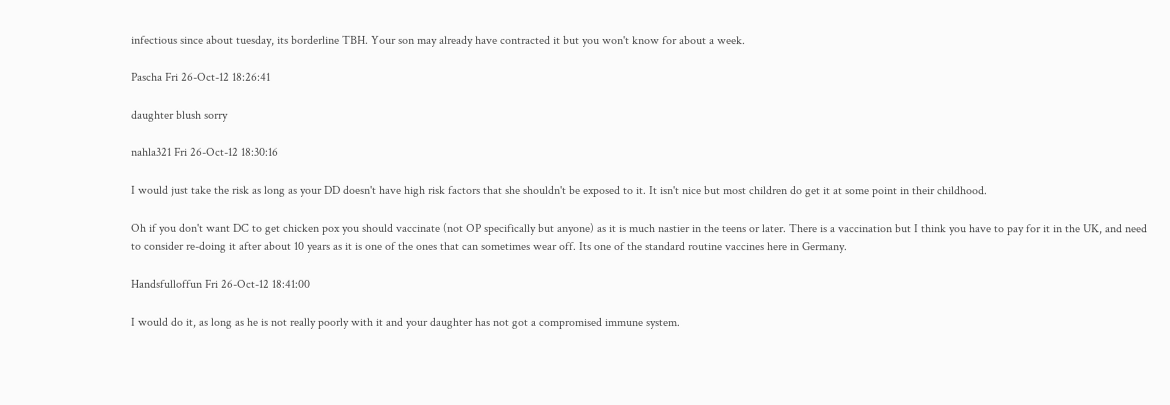infectious since about tuesday, its borderline TBH. Your son may already have contracted it but you won't know for about a week.

Pascha Fri 26-Oct-12 18:26:41

daughter blush sorry

nahla321 Fri 26-Oct-12 18:30:16

I would just take the risk as long as your DD doesn't have high risk factors that she shouldn't be exposed to it. It isn't nice but most children do get it at some point in their childhood.

Oh if you don't want DC to get chicken pox you should vaccinate (not OP specifically but anyone) as it is much nastier in the teens or later. There is a vaccination but I think you have to pay for it in the UK, and need to consider re-doing it after about 10 years as it is one of the ones that can sometimes wear off. Its one of the standard routine vaccines here in Germany.

Handsfulloffun Fri 26-Oct-12 18:41:00

I would do it, as long as he is not really poorly with it and your daughter has not got a compromised immune system.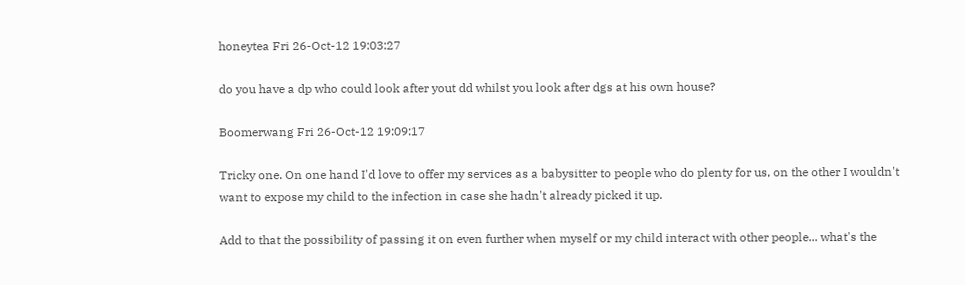honeytea Fri 26-Oct-12 19:03:27

do you have a dp who could look after yout dd whilst you look after dgs at his own house?

Boomerwang Fri 26-Oct-12 19:09:17

Tricky one. On one hand I'd love to offer my services as a babysitter to people who do plenty for us, on the other I wouldn't want to expose my child to the infection in case she hadn't already picked it up.

Add to that the possibility of passing it on even further when myself or my child interact with other people... what's the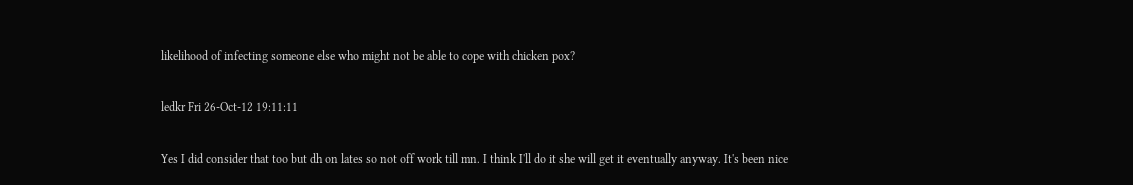likelihood of infecting someone else who might not be able to cope with chicken pox?

ledkr Fri 26-Oct-12 19:11:11

Yes I did consider that too but dh on lates so not off work till mn. I think I'll do it she will get it eventually anyway. It's been nice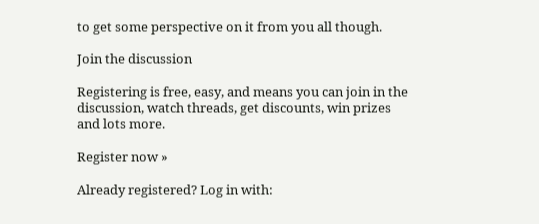to get some perspective on it from you all though.

Join the discussion

Registering is free, easy, and means you can join in the discussion, watch threads, get discounts, win prizes and lots more.

Register now »

Already registered? Log in with: